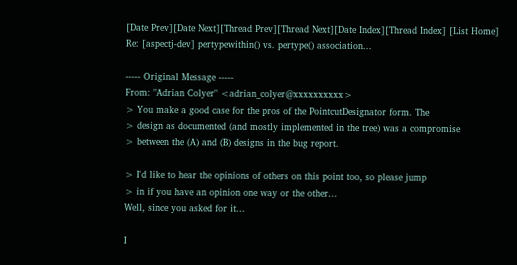[Date Prev][Date Next][Thread Prev][Thread Next][Date Index][Thread Index] [List Home]
Re: [aspectj-dev] pertypewithin() vs. pertype() association...

----- Original Message -----
From: "Adrian Colyer" <adrian_colyer@xxxxxxxxxx>
> You make a good case for the pros of the PointcutDesignator form. The
> design as documented (and mostly implemented in the tree) was a compromise
> between the (A) and (B) designs in the bug report.

> I'd like to hear the opinions of others on this point too, so please jump
> in if you have an opinion one way or the other...
Well, since you asked for it...

I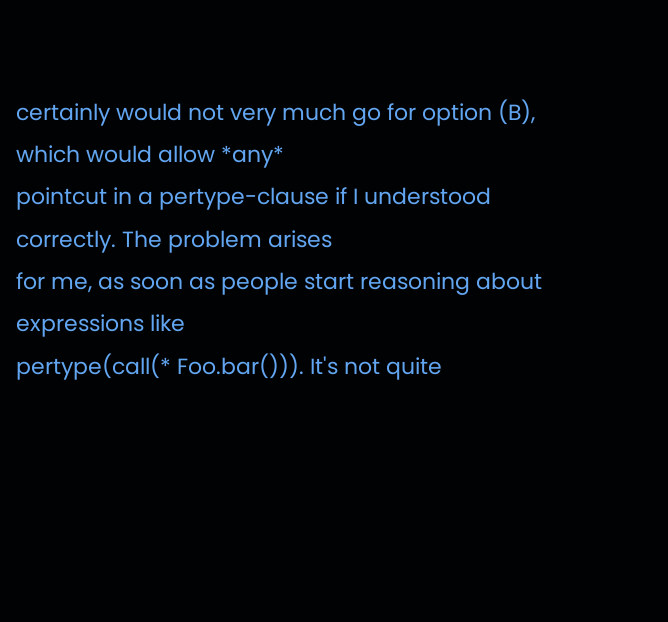certainly would not very much go for option (B), which would allow *any*
pointcut in a pertype-clause if I understood correctly. The problem arises
for me, as soon as people start reasoning about expressions like
pertype(call(* Foo.bar())). It's not quite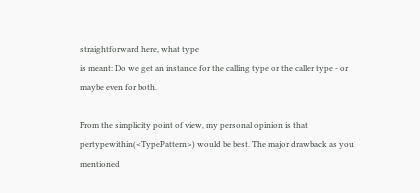straightforward here, what type
is meant: Do we get an instance for the calling type or the caller type - or
maybe even for both.

From the simplicity point of view, my personal opinion is that
pertypewithin(<TypePattern>) would be best. The major drawback as you
mentioned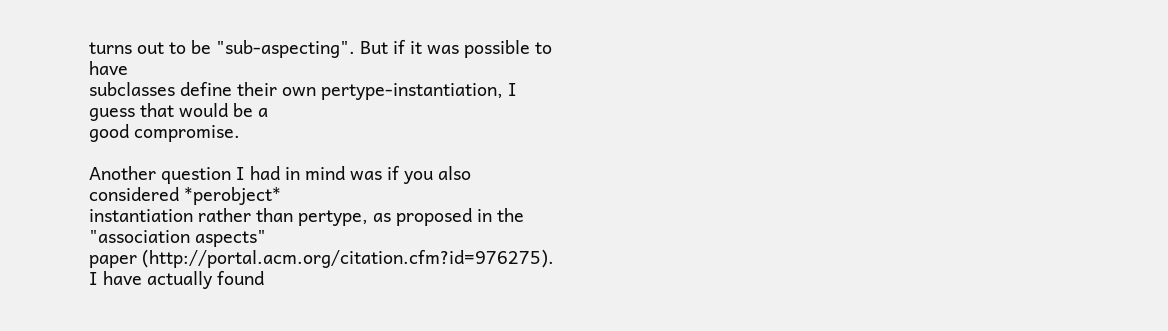turns out to be "sub-aspecting". But if it was possible to have
subclasses define their own pertype-instantiation, I guess that would be a
good compromise.

Another question I had in mind was if you also considered *perobject*
instantiation rather than pertype, as proposed in the "association aspects"
paper (http://portal.acm.org/citation.cfm?id=976275). I have actually found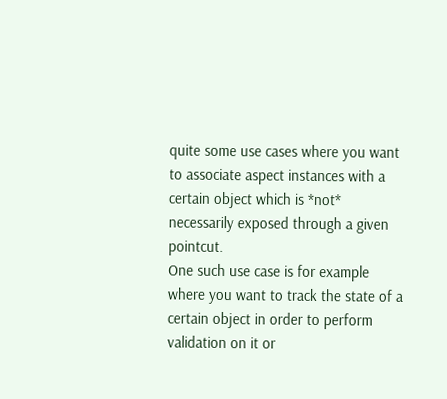quite some use cases where you want to associate aspect instances with a
certain object which is *not* necessarily exposed through a given pointcut.
One such use case is for example where you want to track the state of a
certain object in order to perform validation on it or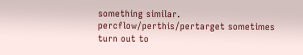something similar.
percflow/perthis/pertarget sometimes turn out to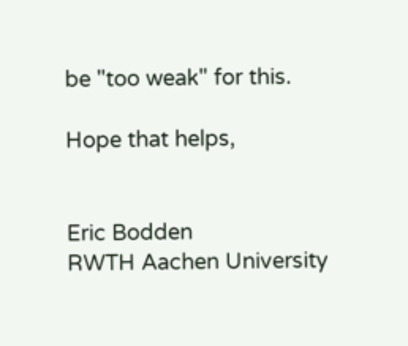be "too weak" for this.

Hope that helps,


Eric Bodden
RWTH Aachen University